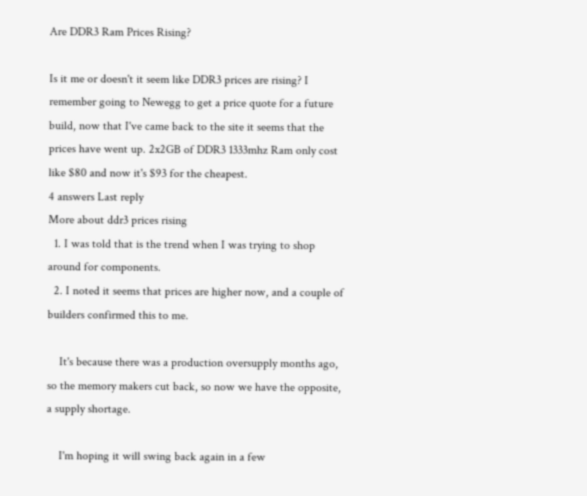Are DDR3 Ram Prices Rising?

Is it me or doesn't it seem like DDR3 prices are rising? I remember going to Newegg to get a price quote for a future build, now that I've came back to the site it seems that the prices have went up. 2x2GB of DDR3 1333mhz Ram only cost like $80 and now it's $93 for the cheapest.
4 answers Last reply
More about ddr3 prices rising
  1. I was told that is the trend when I was trying to shop around for components.
  2. I noted it seems that prices are higher now, and a couple of builders confirmed this to me.

    It's because there was a production oversupply months ago, so the memory makers cut back, so now we have the opposite, a supply shortage.

    I'm hoping it will swing back again in a few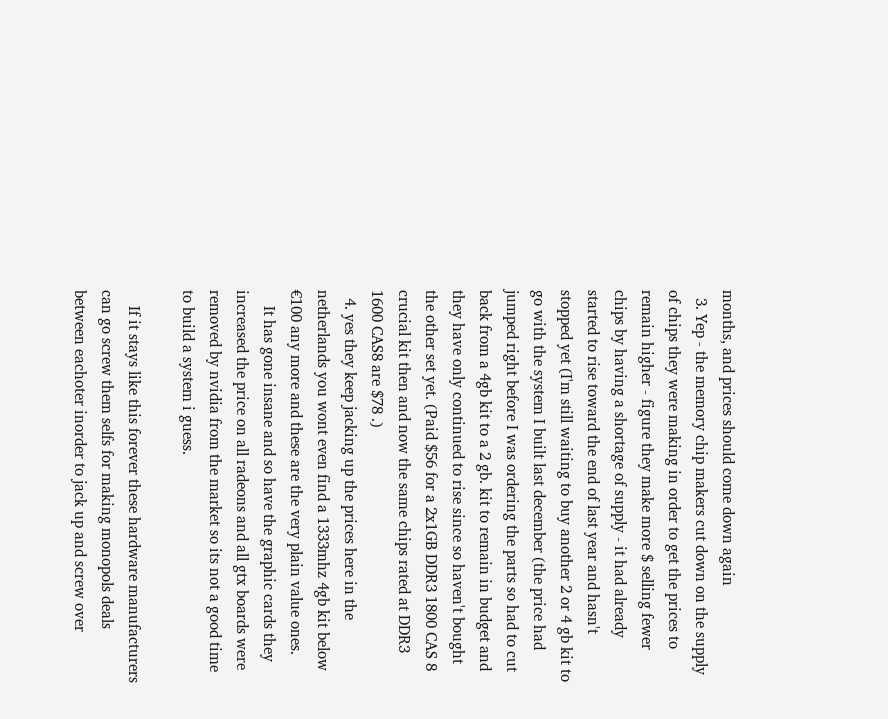months, and prices should come down again
  3. Yep - the memory chip makers cut down on the supply of chips they were making in order to get the prices to remain higher - figure they make more $ selling fewer chips by having a shortage of supply - it had already started to rise toward the end of last year and hasn't stopped yet (I'm still waiting to buy another 2 or 4 gb kit to go with the system I built last december (the price had jumped right before I was ordering the parts so had to cut back from a 4gb kit to a 2 gb. kit to remain in budget and they have only continued to rise since so haven't bought the other set yet. (Paid $56 for a 2x1GB DDR3 1800 CAS 8 crucial kit then and now the same chips rated at DDR3 1600 CAS8 are $78 .)
  4. yes they keep jacking up the prices here in the netherlands you wont even find a 1333mhz 4gb kit below €100 any more and these are the very plain value ones.
    It has gone insane and so have the graphic cards they increased the price on all radeons and all gtx boards were removed by nvidia from the market so its not a good time to build a system i guess.

    If it stays like this forever these hardware manufacturers can go screw them selfs for making monopols deals between eachoter inorder to jack up and screw over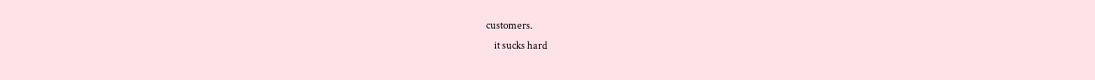customers.
    it sucks hard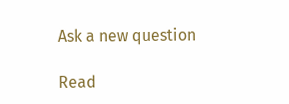Ask a new question

Read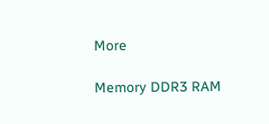More

Memory DDR3 RAM